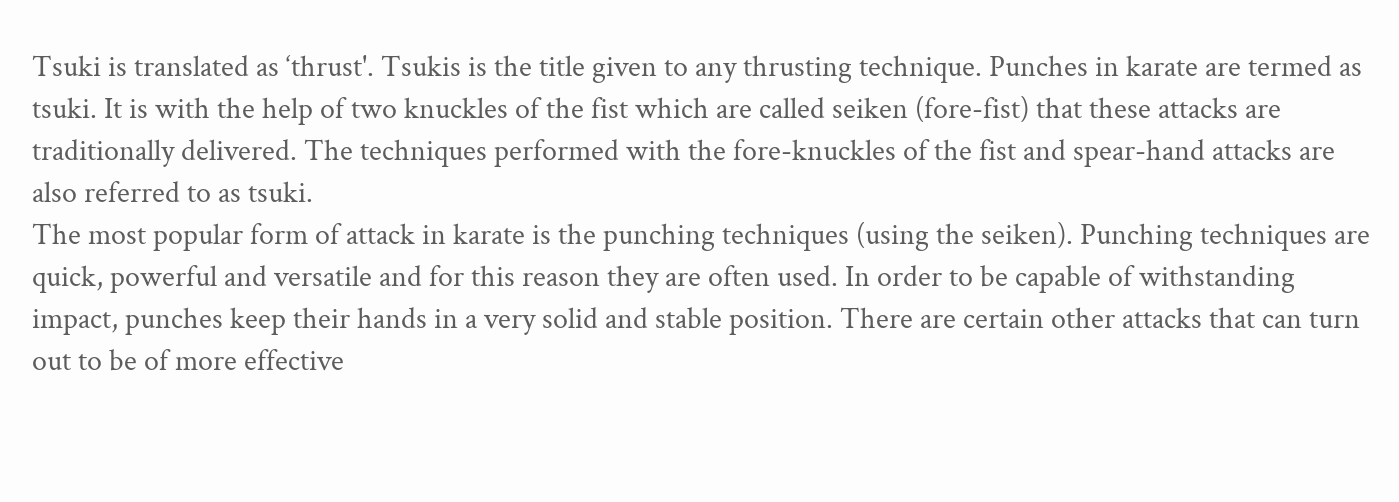Tsuki is translated as ‘thrust'. Tsukis is the title given to any thrusting technique. Punches in karate are termed as tsuki. It is with the help of two knuckles of the fist which are called seiken (fore-fist) that these attacks are traditionally delivered. The techniques performed with the fore-knuckles of the fist and spear-hand attacks are also referred to as tsuki.
The most popular form of attack in karate is the punching techniques (using the seiken). Punching techniques are quick, powerful and versatile and for this reason they are often used. In order to be capable of withstanding impact, punches keep their hands in a very solid and stable position. There are certain other attacks that can turn out to be of more effective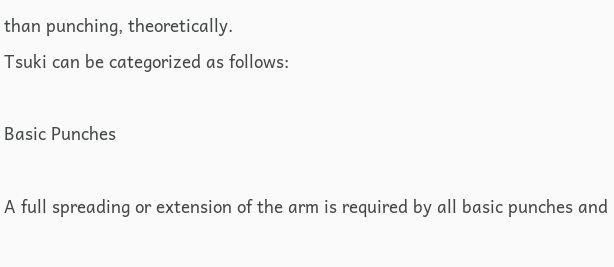than punching, theoretically.
Tsuki can be categorized as follows:

Basic Punches

A full spreading or extension of the arm is required by all basic punches and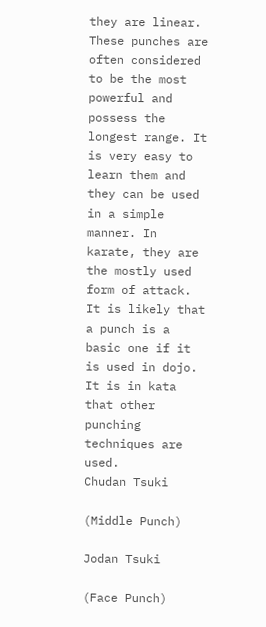they are linear. These punches are often considered to be the most powerful and possess the longest range. It is very easy to learn them and they can be used in a simple manner. In karate, they are the mostly used form of attack. It is likely that a punch is a basic one if it is used in dojo. It is in kata that other punching techniques are used.
Chudan Tsuki

(Middle Punch)

Jodan Tsuki

(Face Punch)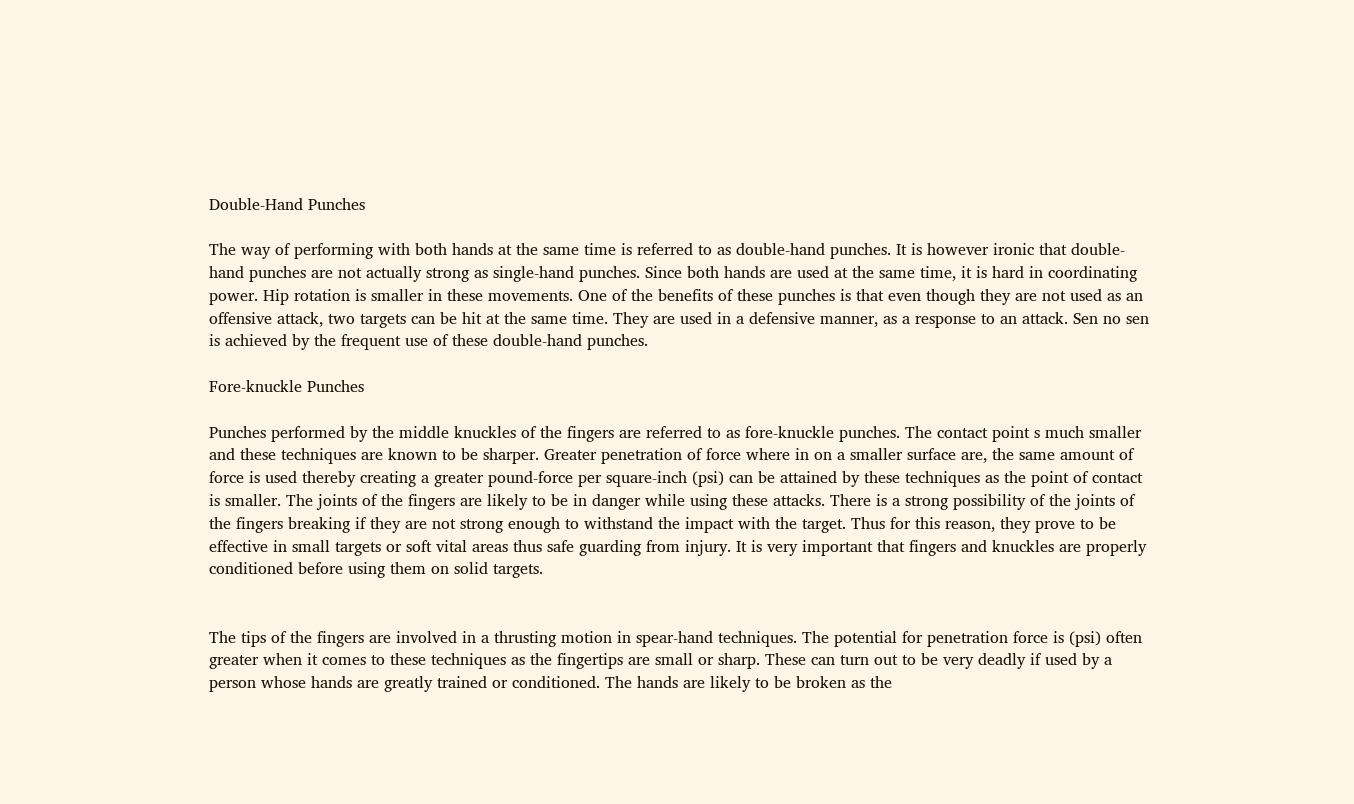Double-Hand Punches

The way of performing with both hands at the same time is referred to as double-hand punches. It is however ironic that double-hand punches are not actually strong as single-hand punches. Since both hands are used at the same time, it is hard in coordinating power. Hip rotation is smaller in these movements. One of the benefits of these punches is that even though they are not used as an offensive attack, two targets can be hit at the same time. They are used in a defensive manner, as a response to an attack. Sen no sen is achieved by the frequent use of these double-hand punches.

Fore-knuckle Punches

Punches performed by the middle knuckles of the fingers are referred to as fore-knuckle punches. The contact point s much smaller and these techniques are known to be sharper. Greater penetration of force where in on a smaller surface are, the same amount of force is used thereby creating a greater pound-force per square-inch (psi) can be attained by these techniques as the point of contact is smaller. The joints of the fingers are likely to be in danger while using these attacks. There is a strong possibility of the joints of the fingers breaking if they are not strong enough to withstand the impact with the target. Thus for this reason, they prove to be effective in small targets or soft vital areas thus safe guarding from injury. It is very important that fingers and knuckles are properly conditioned before using them on solid targets.


The tips of the fingers are involved in a thrusting motion in spear-hand techniques. The potential for penetration force is (psi) often greater when it comes to these techniques as the fingertips are small or sharp. These can turn out to be very deadly if used by a person whose hands are greatly trained or conditioned. The hands are likely to be broken as the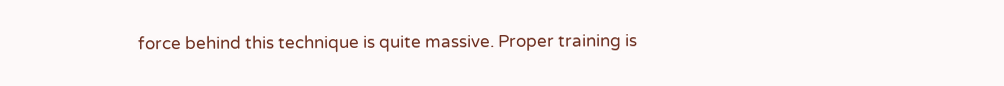force behind this technique is quite massive. Proper training is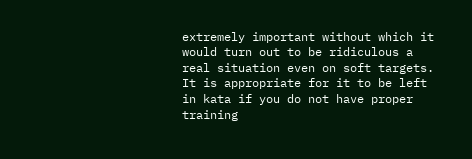extremely important without which it would turn out to be ridiculous a real situation even on soft targets. It is appropriate for it to be left in kata if you do not have proper training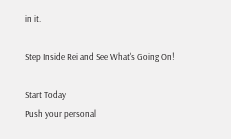in it.

Step Inside Rei and See What's Going On!

Start Today
Push your personal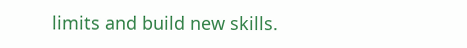limits and build new skills.